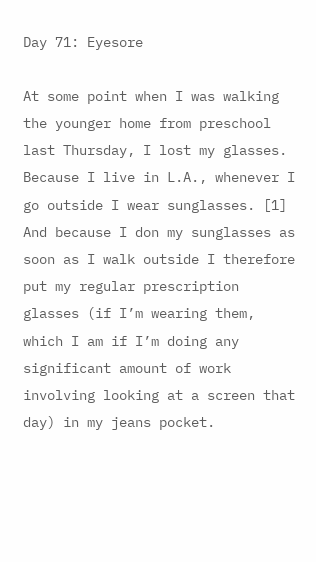Day 71: Eyesore

At some point when I was walking the younger home from preschool last Thursday, I lost my glasses. Because I live in L.A., whenever I go outside I wear sunglasses. [1] And because I don my sunglasses as soon as I walk outside I therefore put my regular prescription glasses (if I’m wearing them, which I am if I’m doing any significant amount of work involving looking at a screen that day) in my jeans pocket.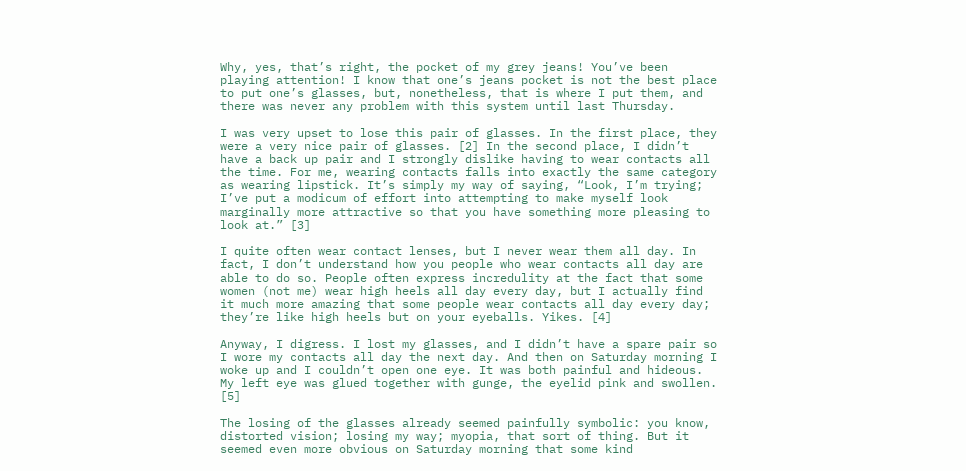Why, yes, that’s right, the pocket of my grey jeans! You’ve been playing attention! I know that one’s jeans pocket is not the best place to put one’s glasses, but, nonetheless, that is where I put them, and there was never any problem with this system until last Thursday.

I was very upset to lose this pair of glasses. In the first place, they were a very nice pair of glasses. [2] In the second place, I didn’t have a back up pair and I strongly dislike having to wear contacts all the time. For me, wearing contacts falls into exactly the same category as wearing lipstick. It’s simply my way of saying, “Look, I’m trying; I’ve put a modicum of effort into attempting to make myself look marginally more attractive so that you have something more pleasing to look at.” [3]

I quite often wear contact lenses, but I never wear them all day. In fact, I don’t understand how you people who wear contacts all day are able to do so. People often express incredulity at the fact that some women (not me) wear high heels all day every day, but I actually find it much more amazing that some people wear contacts all day every day; they’re like high heels but on your eyeballs. Yikes. [4]

Anyway, I digress. I lost my glasses, and I didn’t have a spare pair so I wore my contacts all day the next day. And then on Saturday morning I woke up and I couldn’t open one eye. It was both painful and hideous. My left eye was glued together with gunge, the eyelid pink and swollen. [5]

The losing of the glasses already seemed painfully symbolic: you know, distorted vision; losing my way; myopia, that sort of thing. But it seemed even more obvious on Saturday morning that some kind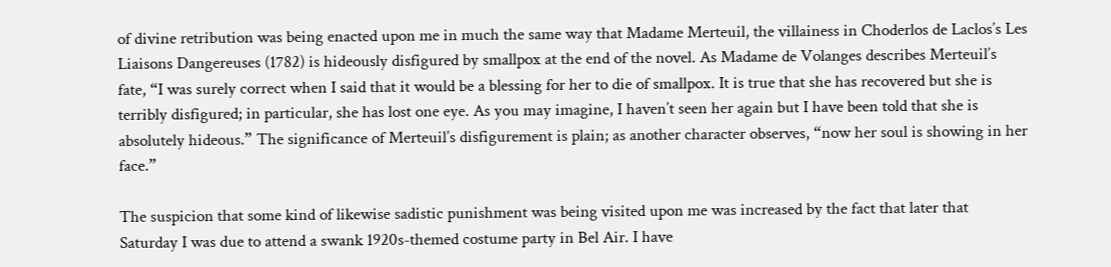of divine retribution was being enacted upon me in much the same way that Madame Merteuil, the villainess in Choderlos de Laclos’s Les Liaisons Dangereuses (1782) is hideously disfigured by smallpox at the end of the novel. As Madame de Volanges describes Merteuil’s fate, “I was surely correct when I said that it would be a blessing for her to die of smallpox. It is true that she has recovered but she is terribly disfigured; in particular, she has lost one eye. As you may imagine, I haven’t seen her again but I have been told that she is absolutely hideous.” The significance of Merteuil’s disfigurement is plain; as another character observes, “now her soul is showing in her face.”

The suspicion that some kind of likewise sadistic punishment was being visited upon me was increased by the fact that later that Saturday I was due to attend a swank 1920s-themed costume party in Bel Air. I have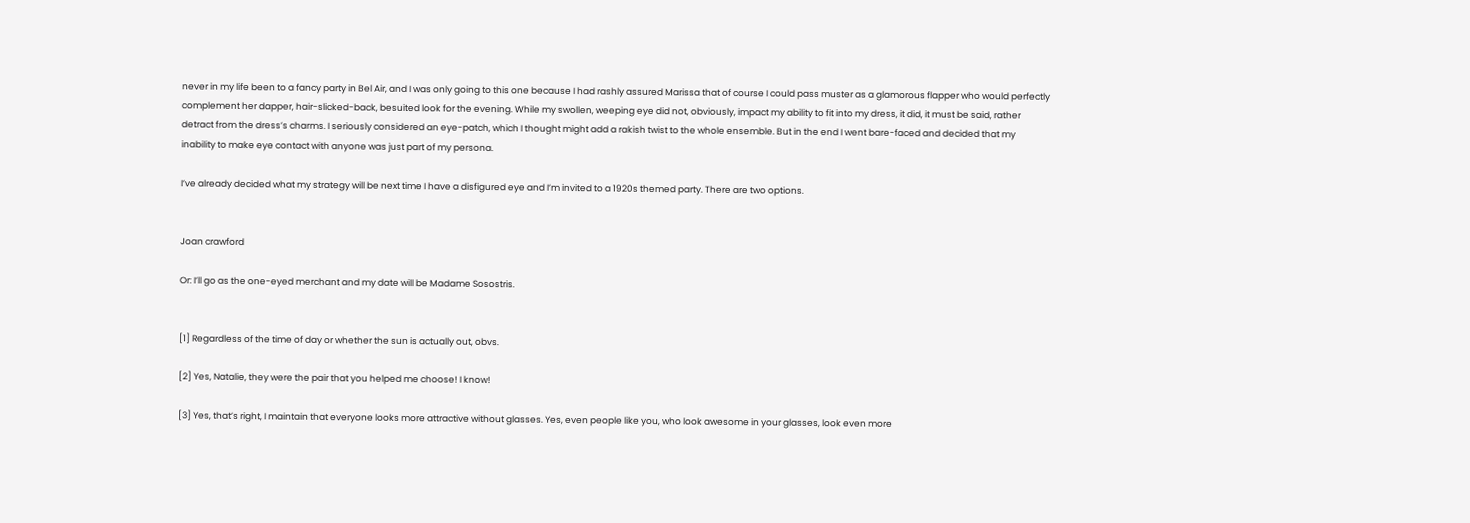never in my life been to a fancy party in Bel Air, and I was only going to this one because I had rashly assured Marissa that of course I could pass muster as a glamorous flapper who would perfectly complement her dapper, hair-slicked-back, besuited look for the evening. While my swollen, weeping eye did not, obviously, impact my ability to fit into my dress, it did, it must be said, rather detract from the dress’s charms. I seriously considered an eye-patch, which I thought might add a rakish twist to the whole ensemble. But in the end I went bare-faced and decided that my inability to make eye contact with anyone was just part of my persona.

I’ve already decided what my strategy will be next time I have a disfigured eye and I’m invited to a 1920s themed party. There are two options.


Joan crawford

Or: I’ll go as the one-eyed merchant and my date will be Madame Sosostris.


[1] Regardless of the time of day or whether the sun is actually out, obvs.

[2] Yes, Natalie, they were the pair that you helped me choose! I know!

[3] Yes, that’s right, I maintain that everyone looks more attractive without glasses. Yes, even people like you, who look awesome in your glasses, look even more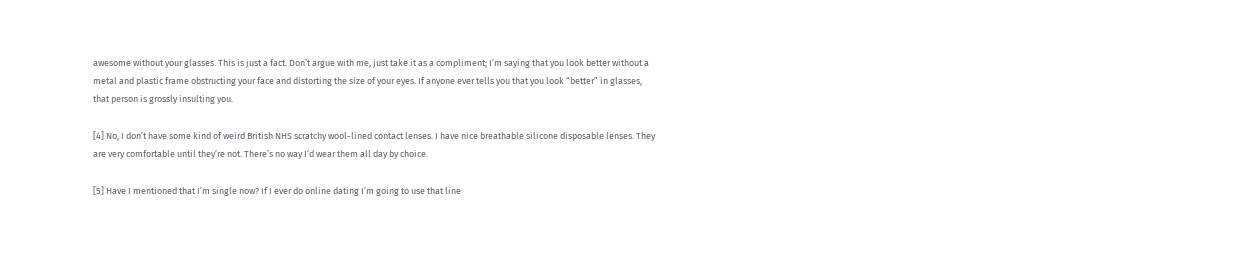awesome without your glasses. This is just a fact. Don’t argue with me, just take it as a compliment; I’m saying that you look better without a metal and plastic frame obstructing your face and distorting the size of your eyes. If anyone ever tells you that you look “better” in glasses, that person is grossly insulting you.

[4] No, I don’t have some kind of weird British NHS scratchy wool-lined contact lenses. I have nice breathable silicone disposable lenses. They are very comfortable until they’re not. There’s no way I’d wear them all day by choice.

[5] Have I mentioned that I’m single now? If I ever do online dating I’m going to use that line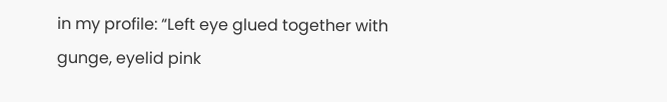in my profile: “Left eye glued together with gunge, eyelid pink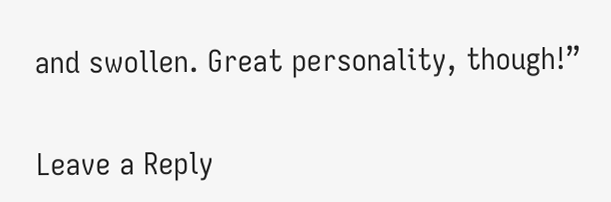and swollen. Great personality, though!”


Leave a Reply